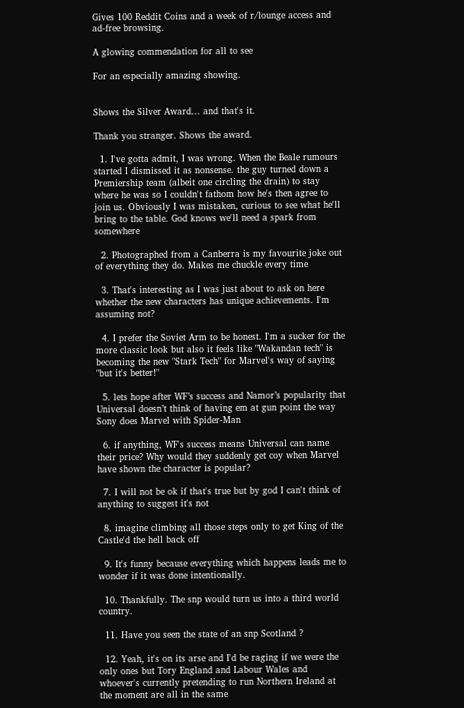Gives 100 Reddit Coins and a week of r/lounge access and ad-free browsing.

A glowing commendation for all to see

For an especially amazing showing.


Shows the Silver Award... and that's it.

Thank you stranger. Shows the award.

  1. I've gotta admit, I was wrong. When the Beale rumours started I dismissed it as nonsense. the guy turned down a Premiership team (albeit one circling the drain) to stay where he was so I couldn't fathom how he's then agree to join us. Obviously I was mistaken, curious to see what he'll bring to the table. God knows we'll need a spark from somewhere

  2. Photographed from a Canberra is my favourite joke out of everything they do. Makes me chuckle every time

  3. That's interesting as I was just about to ask on here whether the new characters has unique achievements. I'm assuming not?

  4. I prefer the Soviet Arm to be honest. I'm a sucker for the more classic look but also it feels like "Wakandan tech" is becoming the new "Stark Tech" for Marvel's way of saying "but it's better!"

  5. lets hope after WF’s success and Namor’s popularity that Universal doesn’t think of having em at gun point the way Sony does Marvel with Spider-Man

  6. if anything, WF's success means Universal can name their price? Why would they suddenly get coy when Marvel have shown the character is popular?

  7. I will not be ok if that's true but by god I can't think of anything to suggest it's not

  8. imagine climbing all those steps only to get King of the Castle'd the hell back off

  9. It's funny because everything which happens leads me to wonder if it was done intentionally.

  10. Thankfully. The snp would turn us into a third world country.

  11. Have you seen the state of an snp Scotland ?

  12. Yeah, it's on its arse and I'd be raging if we were the only ones but Tory England and Labour Wales and whoever's currently pretending to run Northern Ireland at the moment are all in the same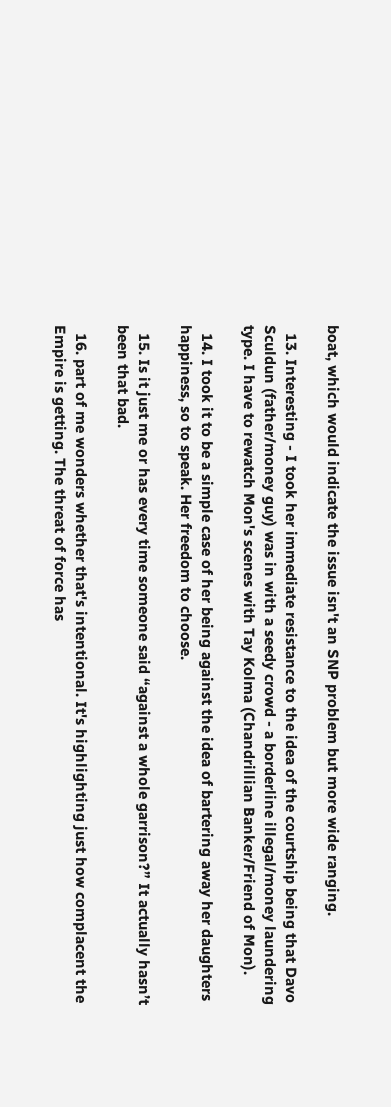boat, which would indicate the issue isn't an SNP problem but more wide ranging.

  13. Interesting - I took her immediate resistance to the idea of the courtship being that Davo Sculdun (father/money guy) was in with a seedy crowd - a borderline illegal/money laundering type. I have to rewatch Mon's scenes with Tay Kolma (Chandrillian Banker/Friend of Mon).

  14. I took it to be a simple case of her being against the idea of bartering away her daughters happiness, so to speak. Her freedom to choose.

  15. Is it just me or has every time someone said “against a whole garrison?” It actually hasn’t been that bad.

  16. part of me wonders whether that's intentional. It's highlighting just how complacent the Empire is getting. The threat of force has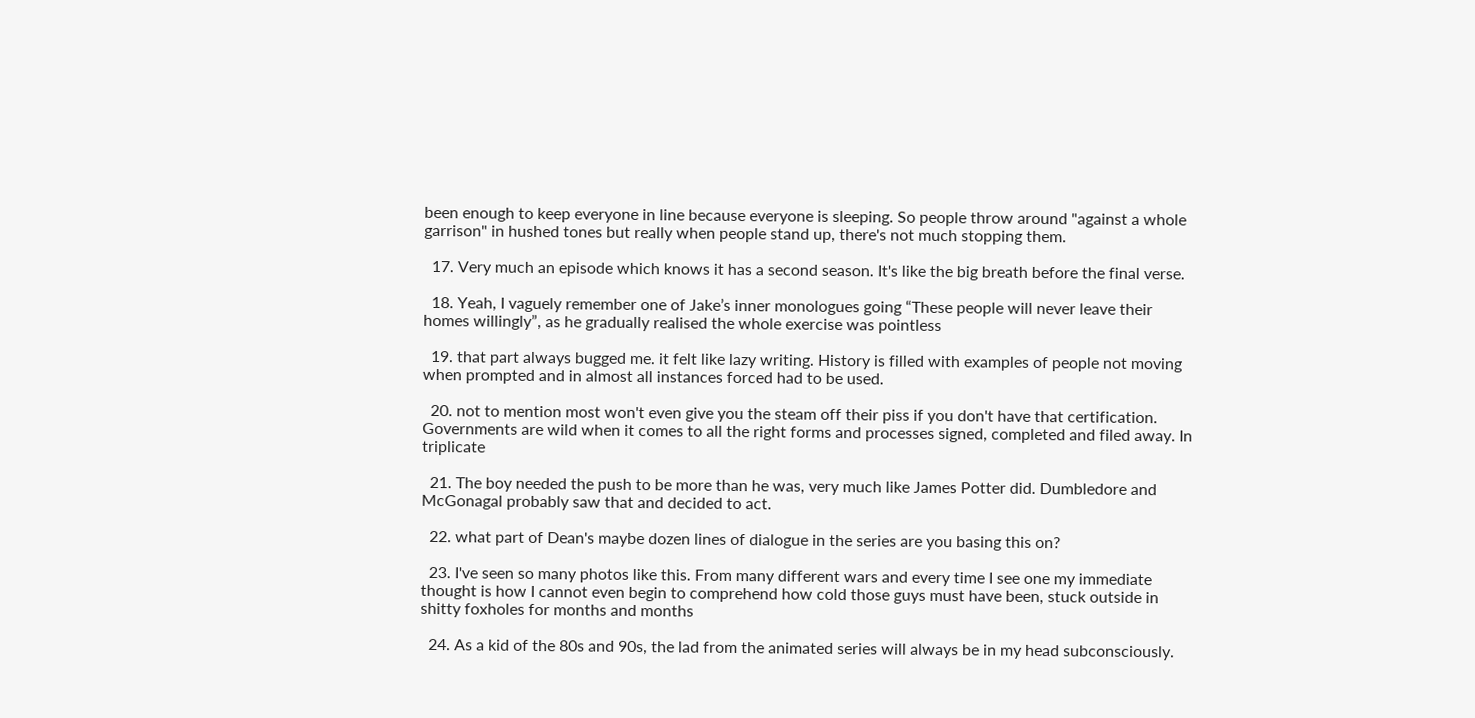been enough to keep everyone in line because everyone is sleeping. So people throw around "against a whole garrison" in hushed tones but really when people stand up, there's not much stopping them.

  17. Very much an episode which knows it has a second season. It's like the big breath before the final verse.

  18. Yeah, I vaguely remember one of Jake’s inner monologues going “These people will never leave their homes willingly”, as he gradually realised the whole exercise was pointless

  19. that part always bugged me. it felt like lazy writing. History is filled with examples of people not moving when prompted and in almost all instances forced had to be used.

  20. not to mention most won't even give you the steam off their piss if you don't have that certification. Governments are wild when it comes to all the right forms and processes signed, completed and filed away. In triplicate

  21. The boy needed the push to be more than he was, very much like James Potter did. Dumbledore and McGonagal probably saw that and decided to act.

  22. what part of Dean's maybe dozen lines of dialogue in the series are you basing this on?

  23. I've seen so many photos like this. From many different wars and every time I see one my immediate thought is how I cannot even begin to comprehend how cold those guys must have been, stuck outside in shitty foxholes for months and months

  24. As a kid of the 80s and 90s, the lad from the animated series will always be in my head subconsciously.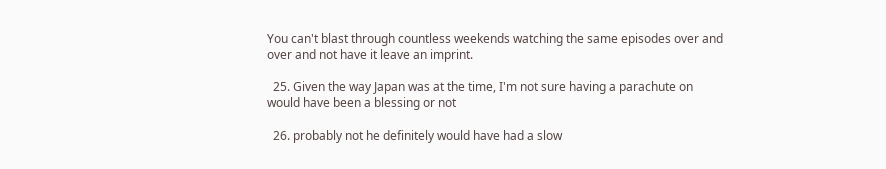You can't blast through countless weekends watching the same episodes over and over and not have it leave an imprint.

  25. Given the way Japan was at the time, I'm not sure having a parachute on would have been a blessing or not

  26. probably not he definitely would have had a slow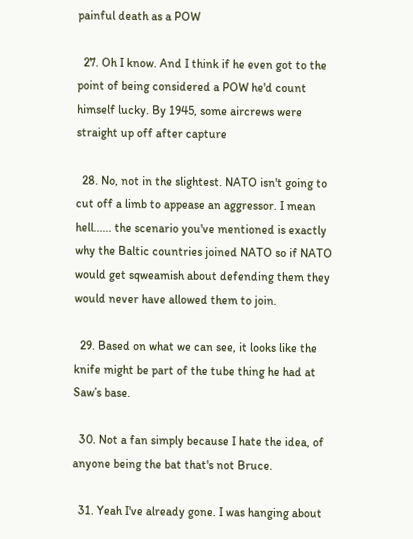painful death as a POW

  27. Oh I know. And I think if he even got to the point of being considered a POW he'd count himself lucky. By 1945, some aircrews were straight up off after capture

  28. No, not in the slightest. NATO isn't going to cut off a limb to appease an aggressor. I mean hell...... the scenario you've mentioned is exactly why the Baltic countries joined NATO so if NATO would get sqweamish about defending them they would never have allowed them to join.

  29. Based on what we can see, it looks like the knife might be part of the tube thing he had at Saw’s base.

  30. Not a fan simply because I hate the idea, of anyone being the bat that's not Bruce.

  31. Yeah I've already gone. I was hanging about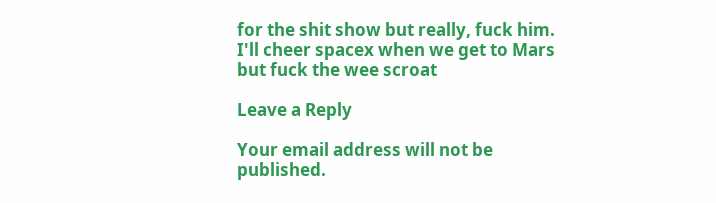for the shit show but really, fuck him. I'll cheer spacex when we get to Mars but fuck the wee scroat

Leave a Reply

Your email address will not be published.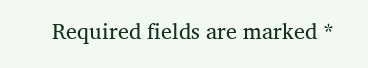Required fields are marked *